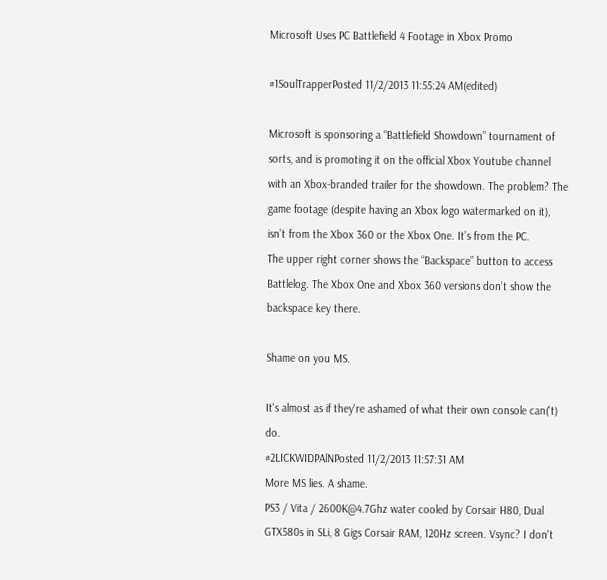Microsoft Uses PC Battlefield 4 Footage in Xbox Promo

#1SoulTrapperPosted 11/2/2013 11:55:24 AM(edited)

Microsoft is sponsoring a “Battlefield Showdown” tournament of sorts, and is promoting it on the official Xbox Youtube channel with an Xbox-branded trailer for the showdown. The problem? The game footage (despite having an Xbox logo watermarked on it), isn’t from the Xbox 360 or the Xbox One. It’s from the PC.
The upper right corner shows the “Backspace” button to access Battlelog. The Xbox One and Xbox 360 versions don’t show the backspace key there.

Shame on you MS.

It's almost as if they're ashamed of what their own console can('t) do.
#2LICKWIDPAlNPosted 11/2/2013 11:57:31 AM
More MS lies. A shame.
PS3 / Vita / 2600K@4.7Ghz water cooled by Corsair H80, Dual GTX580s in SLi, 8 Gigs Corsair RAM, 120Hz screen. Vsync? I don't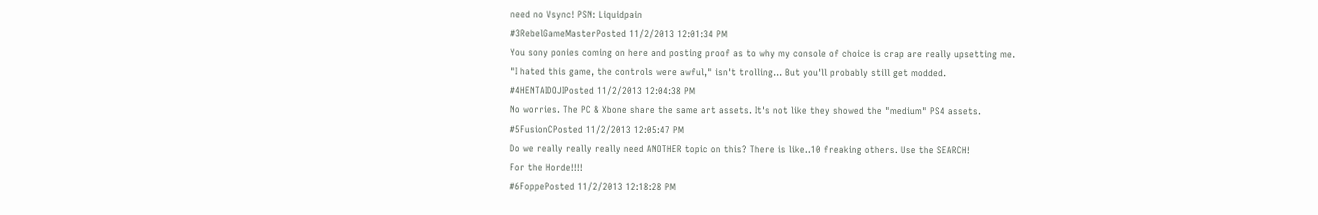need no Vsync! PSN: Liquidpain
#3RebelGameMasterPosted 11/2/2013 12:01:34 PM
You sony ponies coming on here and posting proof as to why my console of choice is crap are really upsetting me.
"I hated this game, the controls were awful," isn't trolling... But you'll probably still get modded.
#4HENTAIDOJIPosted 11/2/2013 12:04:38 PM
No worries. The PC & Xbone share the same art assets. It's not like they showed the "medium" PS4 assets.
#5FusionCPosted 11/2/2013 12:05:47 PM
Do we really really really need ANOTHER topic on this? There is like..10 freaking others. Use the SEARCH!
For the Horde!!!!
#6FoppePosted 11/2/2013 12:18:28 PM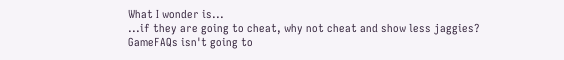What I wonder is...
...if they are going to cheat, why not cheat and show less jaggies?
GameFAQs isn't going to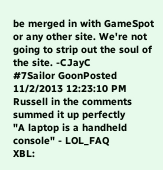be merged in with GameSpot or any other site. We're not going to strip out the soul of the site. -CJayC
#7Sailor GoonPosted 11/2/2013 12:23:10 PM
Russell in the comments summed it up perfectly
"A laptop is a handheld console" - LOL_FAQ
XBL: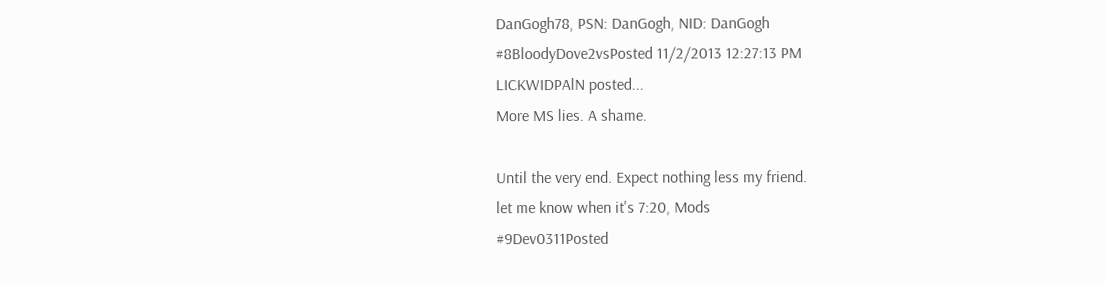DanGogh78, PSN: DanGogh, NID: DanGogh
#8BloodyDove2vsPosted 11/2/2013 12:27:13 PM
LICKWIDPAlN posted...
More MS lies. A shame.

Until the very end. Expect nothing less my friend.
let me know when it's 7:20, Mods
#9Dev0311Posted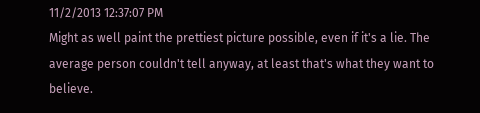11/2/2013 12:37:07 PM
Might as well paint the prettiest picture possible, even if it's a lie. The average person couldn't tell anyway, at least that's what they want to believe.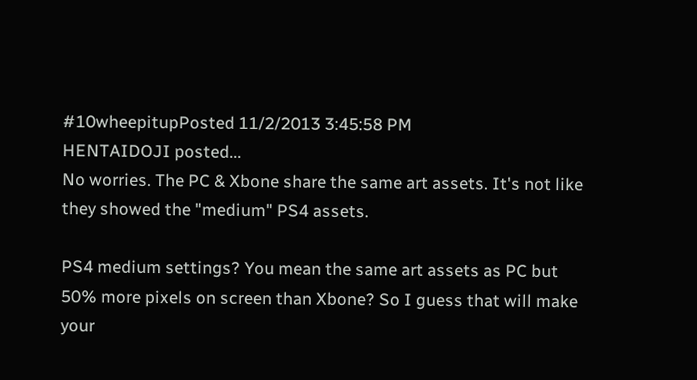#10wheepitupPosted 11/2/2013 3:45:58 PM
HENTAIDOJI posted...
No worries. The PC & Xbone share the same art assets. It's not like they showed the "medium" PS4 assets.

PS4 medium settings? You mean the same art assets as PC but 50% more pixels on screen than Xbone? So I guess that will make your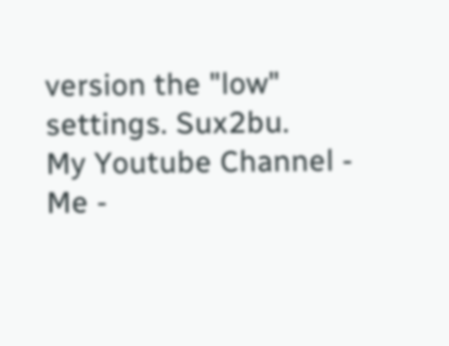version the "low" settings. Sux2bu.
My Youtube Channel -
Me -